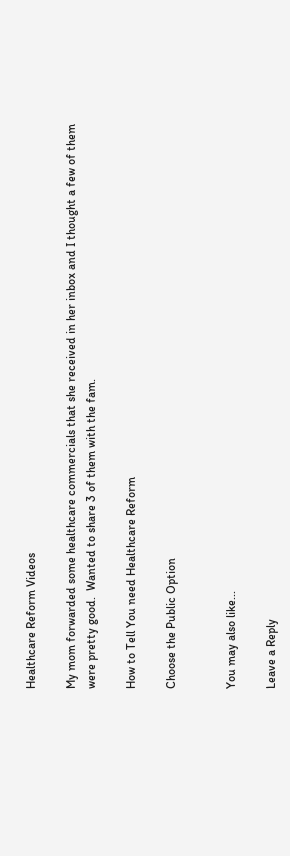Healthcare Reform Videos

My mom forwarded some healthcare commercials that she received in her inbox and I thought a few of them were pretty good.  Wanted to share 3 of them with the fam.

How to Tell You need Healthcare Reform

Choose the Public Option


You may also like...

Leave a Reply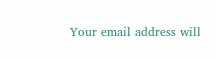Your email address will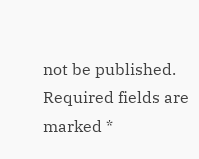not be published. Required fields are marked *